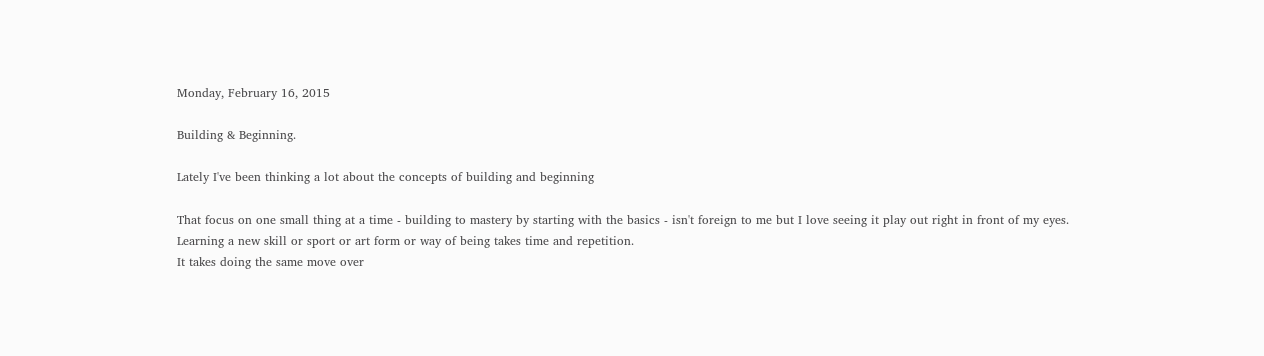Monday, February 16, 2015

Building & Beginning.

Lately I've been thinking a lot about the concepts of building and beginning

That focus on one small thing at a time - building to mastery by starting with the basics - isn't foreign to me but I love seeing it play out right in front of my eyes.
Learning a new skill or sport or art form or way of being takes time and repetition.
It takes doing the same move over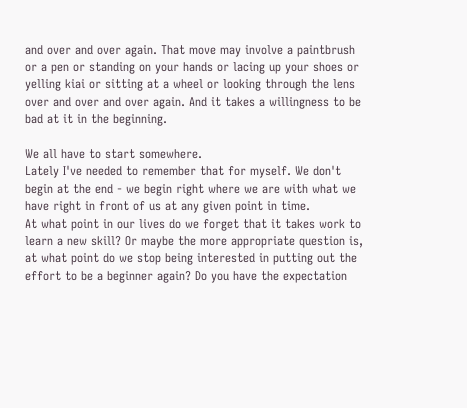and over and over again. That move may involve a paintbrush or a pen or standing on your hands or lacing up your shoes or yelling kiai or sitting at a wheel or looking through the lens over and over and over again. And it takes a willingness to be bad at it in the beginning.

We all have to start somewhere.
Lately I've needed to remember that for myself. We don't begin at the end - we begin right where we are with what we have right in front of us at any given point in time.
At what point in our lives do we forget that it takes work to learn a new skill? Or maybe the more appropriate question is, at what point do we stop being interested in putting out the effort to be a beginner again? Do you have the expectation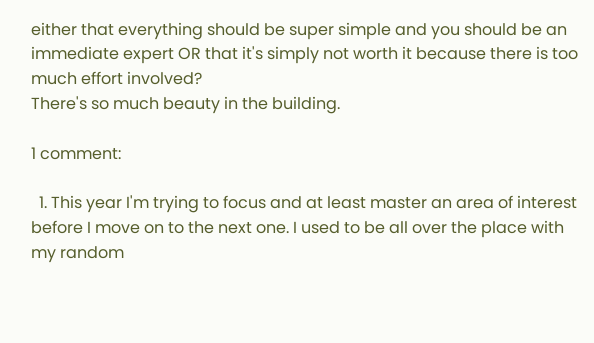either that everything should be super simple and you should be an immediate expert OR that it's simply not worth it because there is too much effort involved?
There's so much beauty in the building.

1 comment:

  1. This year I'm trying to focus and at least master an area of interest before I move on to the next one. I used to be all over the place with my random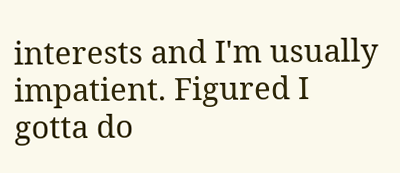interests and I'm usually impatient. Figured I gotta do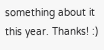something about it this year. Thanks! :)